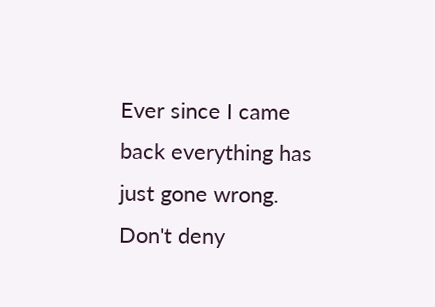Ever since I came back everything has just gone wrong. Don't deny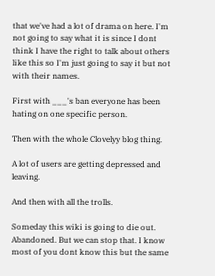that we've had a lot of drama on here. I'm not going to say what it is since I dont think I have the right to talk about others like this so I'm just going to say it but not with their names.

First with ___'s ban everyone has been hating on one specific person.

Then with the whole Clovelyy blog thing.

A lot of users are getting depressed and leaving.

And then with all the trolls.

Someday this wiki is going to die out. Abandoned. But we can stop that. I know most of you dont know this but the same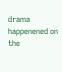drama happenened on the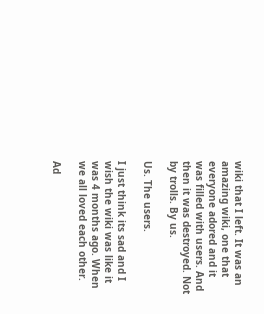wiki that I left. It was an amazing wiki, one that everyone adored and it was filled with users. And then it was destroyed. Not by trolls. By us.

Us. The users.

I just think its sad and I wish the wiki was like it was 4 months ago. When we all loved each other.

Ad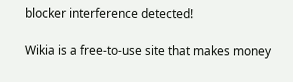blocker interference detected!

Wikia is a free-to-use site that makes money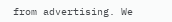from advertising. We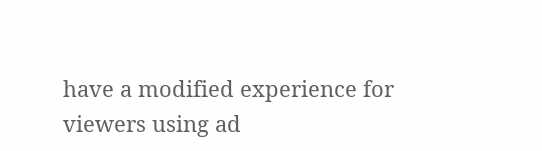have a modified experience for viewers using ad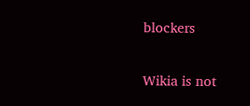blockers

Wikia is not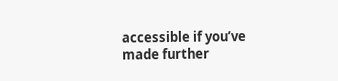accessible if you’ve made further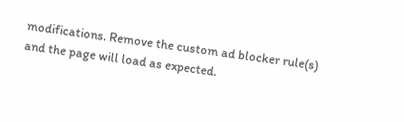modifications. Remove the custom ad blocker rule(s) and the page will load as expected.